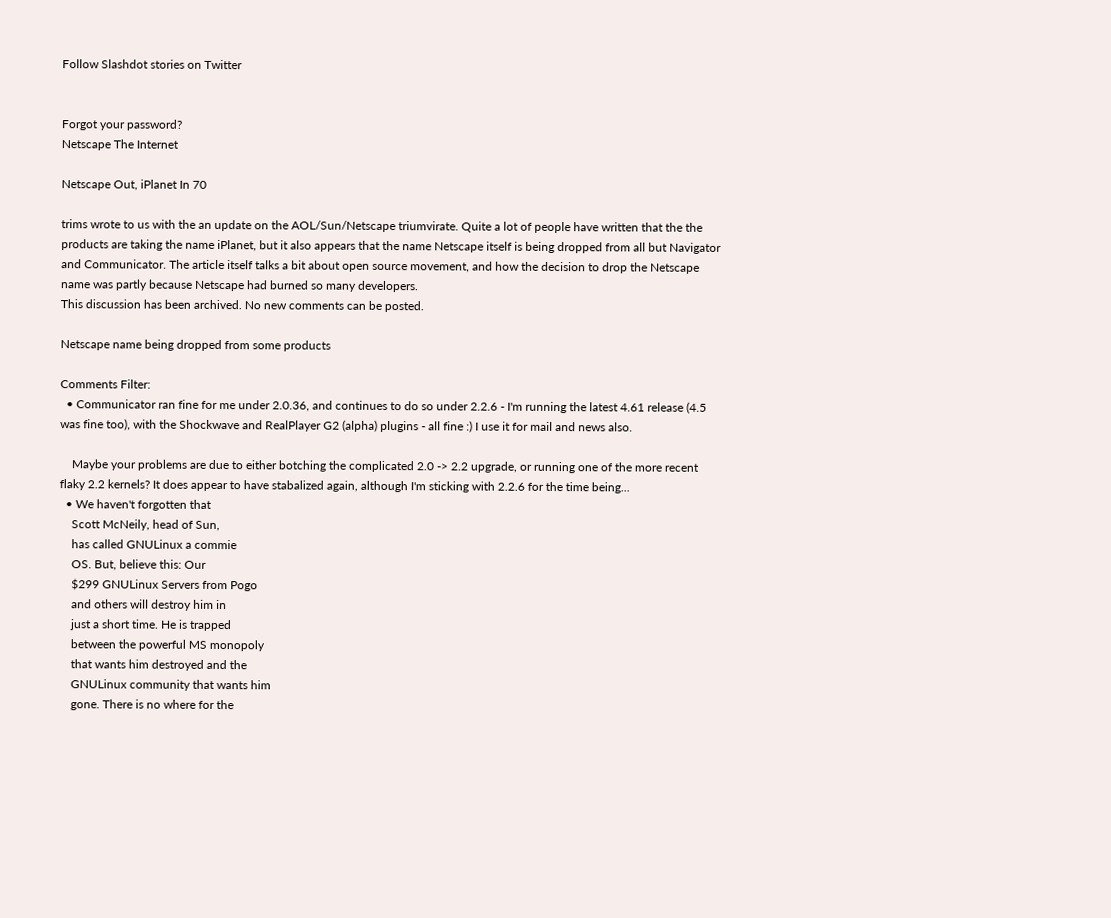Follow Slashdot stories on Twitter


Forgot your password?
Netscape The Internet

Netscape Out, iPlanet In 70

trims wrote to us with the an update on the AOL/Sun/Netscape triumvirate. Quite a lot of people have written that the the products are taking the name iPlanet, but it also appears that the name Netscape itself is being dropped from all but Navigator and Communicator. The article itself talks a bit about open source movement, and how the decision to drop the Netscape name was partly because Netscape had burned so many developers.
This discussion has been archived. No new comments can be posted.

Netscape name being dropped from some products

Comments Filter:
  • Communicator ran fine for me under 2.0.36, and continues to do so under 2.2.6 - I'm running the latest 4.61 release (4.5 was fine too), with the Shockwave and RealPlayer G2 (alpha) plugins - all fine :) I use it for mail and news also.

    Maybe your problems are due to either botching the complicated 2.0 -> 2.2 upgrade, or running one of the more recent flaky 2.2 kernels? It does appear to have stabalized again, although I'm sticking with 2.2.6 for the time being...
  • We haven't forgotten that
    Scott McNeily, head of Sun,
    has called GNULinux a commie
    OS. But, believe this: Our
    $299 GNULinux Servers from Pogo
    and others will destroy him in
    just a short time. He is trapped
    between the powerful MS monopoly
    that wants him destroyed and the
    GNULinux community that wants him
    gone. There is no where for the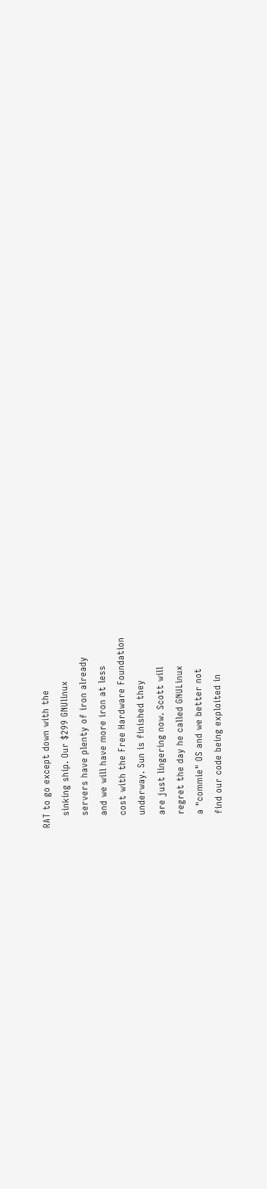RAT to go except down with the
    sinking ship. Our $299 GNUlinux
    servers have plenty of iron already
    and we will have more iron at less
    cost with the Free Hardware Foundation
    underway. Sun is finished they
    are just lingering now. Scott will
    regret the day he called GNULinux
    a "commie" OS and we better not
    find our code being exploited in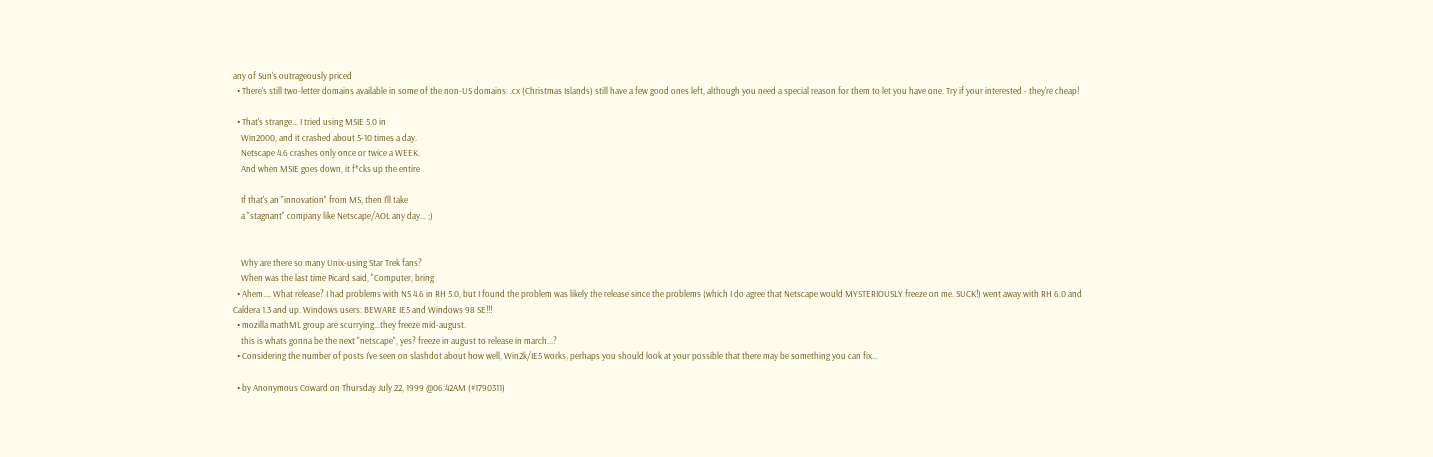any of Sun's outrageously priced
  • There's still two-letter domains available in some of the non-US domains. .cx (Christmas Islands) still have a few good ones left, although you need a special reason for them to let you have one. Try if your interested - they're cheap!

  • That's strange... I tried using MSIE 5.0 in
    Win2000, and it crashed about 5-10 times a day.
    Netscape 4.6 crashes only once or twice a WEEK.
    And when MSIE goes down, it f*cks up the entire

    If that's an "innovation" from MS, then I'll take
    a "stagnant" company like Netscape/AOL any day... ;)


    Why are there so many Unix-using Star Trek fans?
    When was the last time Picard said, "Computer, bring
  • Ahem.... What release? I had problems with NS 4.6 in RH 5.0, but I found the problem was likely the release since the problems (which I do agree that Netscape would MYSTERIOUSLY freeze on me. SUCK!) went away with RH 6.0 and Caldera 1.3 and up. Windows users: BEWARE IE5 and Windows 98 SE!!!
  • mozilla mathML group are scurrying...they freeze mid-august.
    this is whats gonna be the next "netscape", yes? freeze in august to release in march...?
  • Considering the number of posts I've seen on slashdot about how well, Win2k/IE5 works, perhaps you should look at your possible that there may be something you can fix...

  • by Anonymous Coward on Thursday July 22, 1999 @06:42AM (#1790311)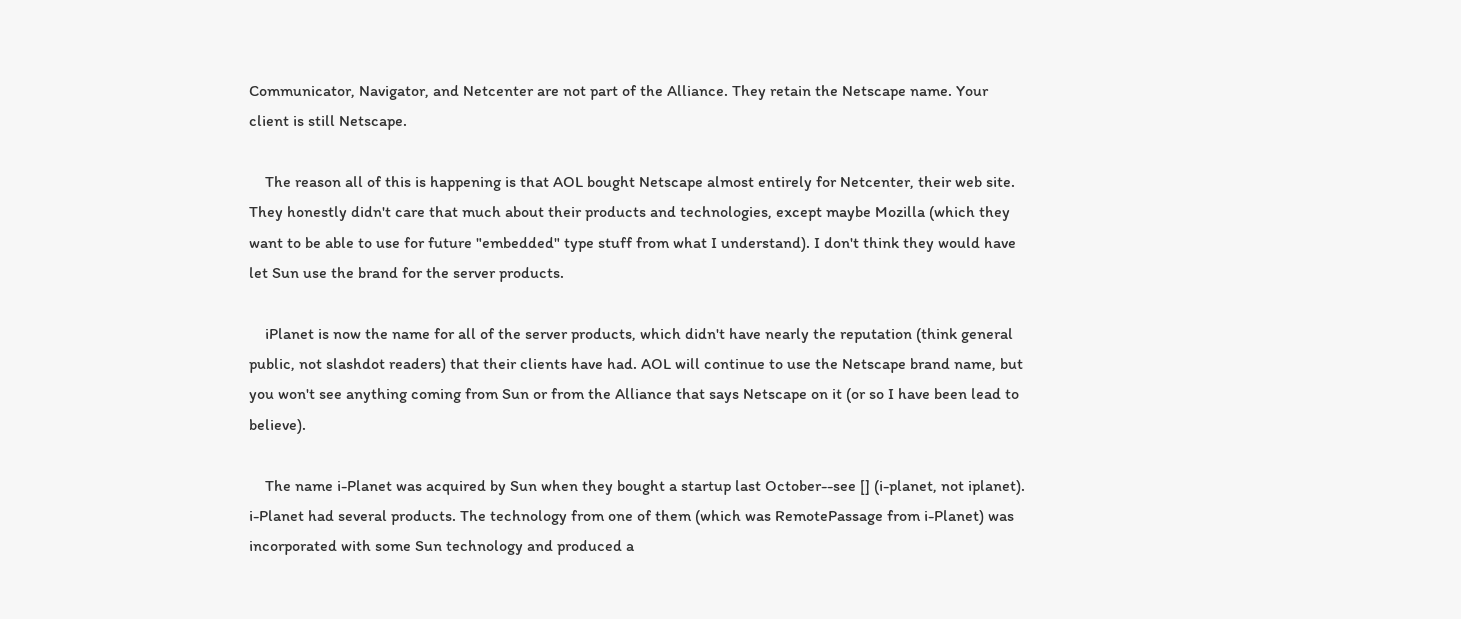Communicator, Navigator, and Netcenter are not part of the Alliance. They retain the Netscape name. Your client is still Netscape.

    The reason all of this is happening is that AOL bought Netscape almost entirely for Netcenter, their web site. They honestly didn't care that much about their products and technologies, except maybe Mozilla (which they want to be able to use for future "embedded" type stuff from what I understand). I don't think they would have let Sun use the brand for the server products.

    iPlanet is now the name for all of the server products, which didn't have nearly the reputation (think general public, not slashdot readers) that their clients have had. AOL will continue to use the Netscape brand name, but you won't see anything coming from Sun or from the Alliance that says Netscape on it (or so I have been lead to believe).

    The name i-Planet was acquired by Sun when they bought a startup last October--see [] (i-planet, not iplanet). i-Planet had several products. The technology from one of them (which was RemotePassage from i-Planet) was incorporated with some Sun technology and produced a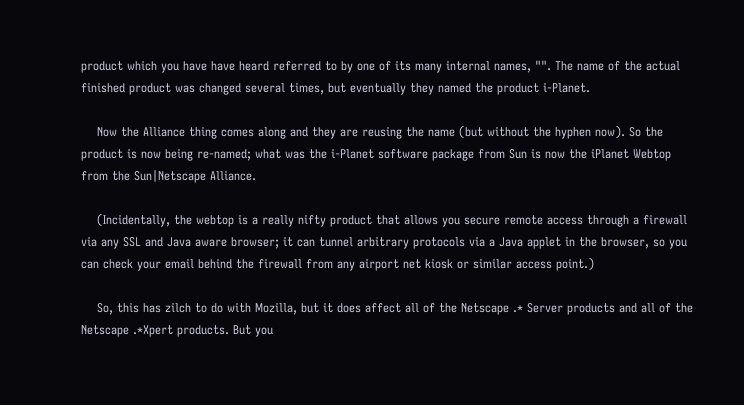product which you have have heard referred to by one of its many internal names, "". The name of the actual finished product was changed several times, but eventually they named the product i-Planet.

    Now the Alliance thing comes along and they are reusing the name (but without the hyphen now). So the product is now being re-named; what was the i-Planet software package from Sun is now the iPlanet Webtop from the Sun|Netscape Alliance.

    (Incidentally, the webtop is a really nifty product that allows you secure remote access through a firewall via any SSL and Java aware browser; it can tunnel arbitrary protocols via a Java applet in the browser, so you can check your email behind the firewall from any airport net kiosk or similar access point.)

    So, this has zilch to do with Mozilla, but it does affect all of the Netscape .* Server products and all of the Netscape .*Xpert products. But you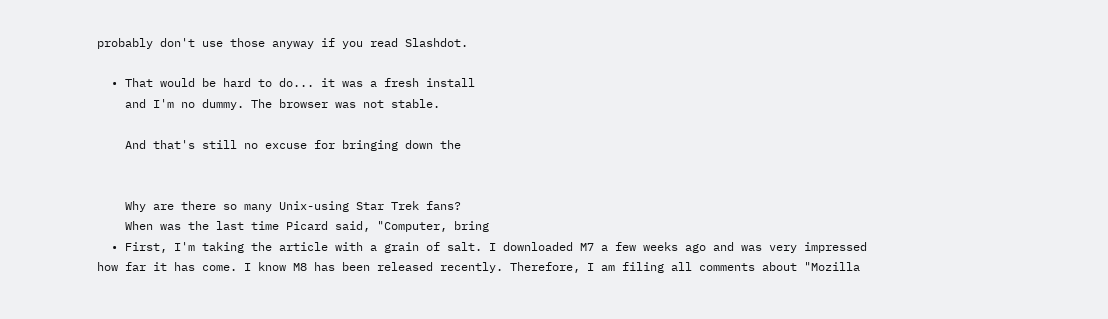probably don't use those anyway if you read Slashdot.

  • That would be hard to do... it was a fresh install
    and I'm no dummy. The browser was not stable.

    And that's still no excuse for bringing down the


    Why are there so many Unix-using Star Trek fans?
    When was the last time Picard said, "Computer, bring
  • First, I'm taking the article with a grain of salt. I downloaded M7 a few weeks ago and was very impressed how far it has come. I know M8 has been released recently. Therefore, I am filing all comments about "Mozilla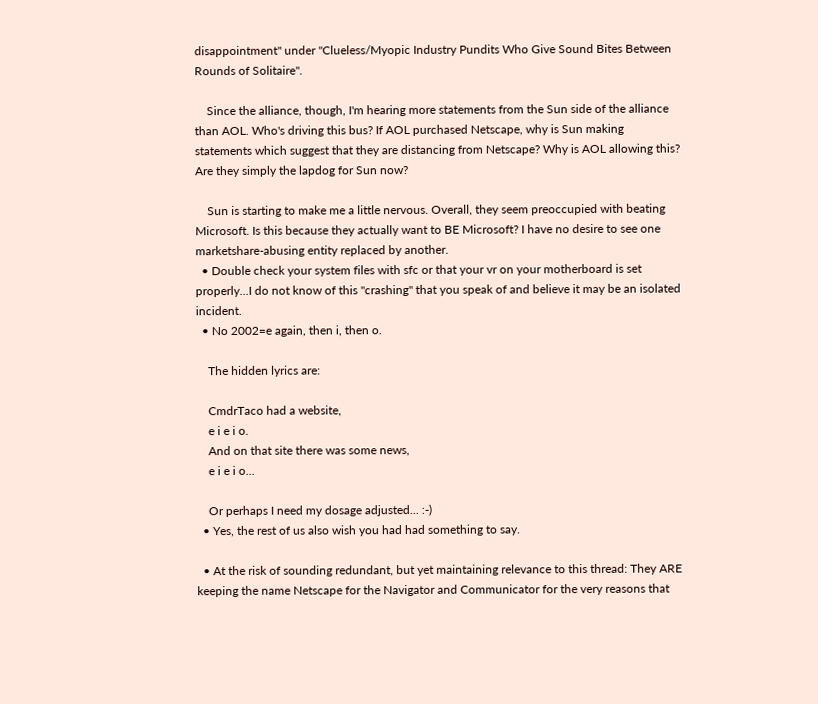disappointment" under "Clueless/Myopic Industry Pundits Who Give Sound Bites Between Rounds of Solitaire".

    Since the alliance, though, I'm hearing more statements from the Sun side of the alliance than AOL. Who's driving this bus? If AOL purchased Netscape, why is Sun making statements which suggest that they are distancing from Netscape? Why is AOL allowing this? Are they simply the lapdog for Sun now?

    Sun is starting to make me a little nervous. Overall, they seem preoccupied with beating Microsoft. Is this because they actually want to BE Microsoft? I have no desire to see one marketshare-abusing entity replaced by another.
  • Double check your system files with sfc or that your vr on your motherboard is set properly...I do not know of this "crashing" that you speak of and believe it may be an isolated incident.
  • No 2002=e again, then i, then o.

    The hidden lyrics are:

    CmdrTaco had a website,
    e i e i o.
    And on that site there was some news,
    e i e i o...

    Or perhaps I need my dosage adjusted... :-)
  • Yes, the rest of us also wish you had had something to say.

  • At the risk of sounding redundant, but yet maintaining relevance to this thread: They ARE keeping the name Netscape for the Navigator and Communicator for the very reasons that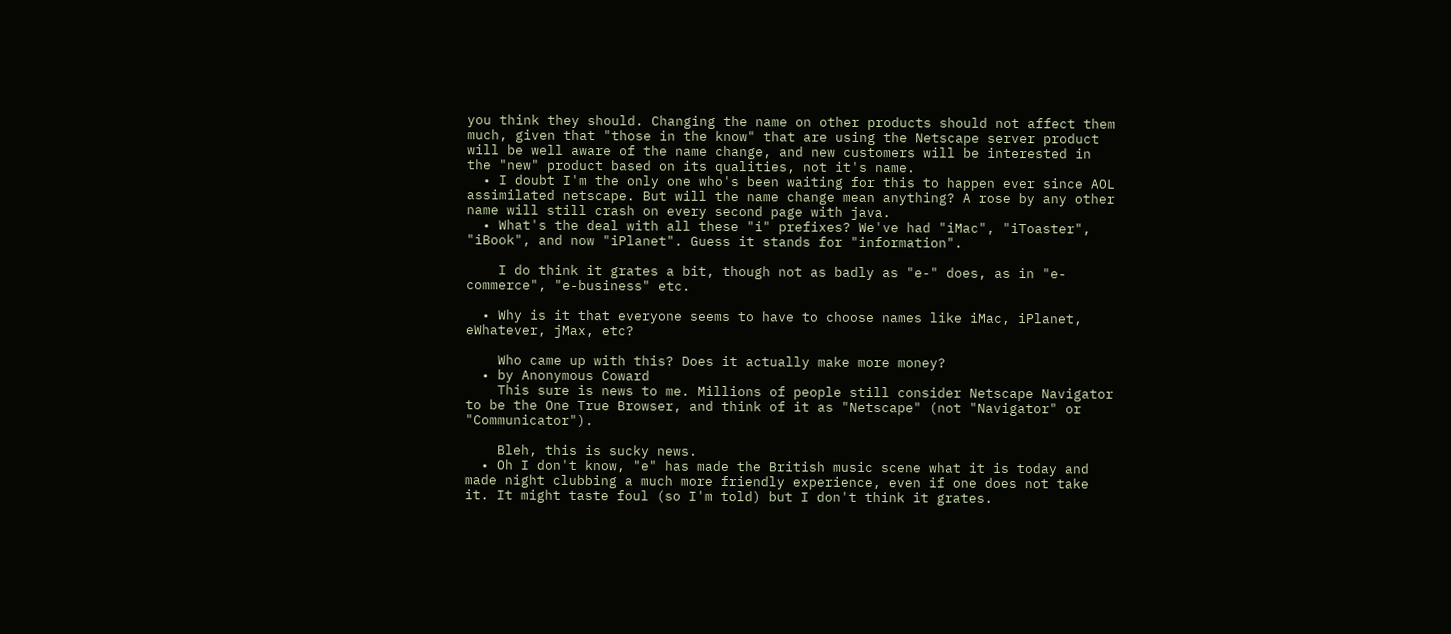you think they should. Changing the name on other products should not affect them much, given that "those in the know" that are using the Netscape server product will be well aware of the name change, and new customers will be interested in the "new" product based on its qualities, not it's name.
  • I doubt I'm the only one who's been waiting for this to happen ever since AOL assimilated netscape. But will the name change mean anything? A rose by any other name will still crash on every second page with java.
  • What's the deal with all these "i" prefixes? We've had "iMac", "iToaster", "iBook", and now "iPlanet". Guess it stands for "information".

    I do think it grates a bit, though not as badly as "e-" does, as in "e-commerce", "e-business" etc.

  • Why is it that everyone seems to have to choose names like iMac, iPlanet, eWhatever, jMax, etc?

    Who came up with this? Does it actually make more money?
  • by Anonymous Coward
    This sure is news to me. Millions of people still consider Netscape Navigator to be the One True Browser, and think of it as "Netscape" (not "Navigator" or "Communicator").

    Bleh, this is sucky news.
  • Oh I don't know, "e" has made the British music scene what it is today and made night clubbing a much more friendly experience, even if one does not take it. It might taste foul (so I'm told) but I don't think it grates.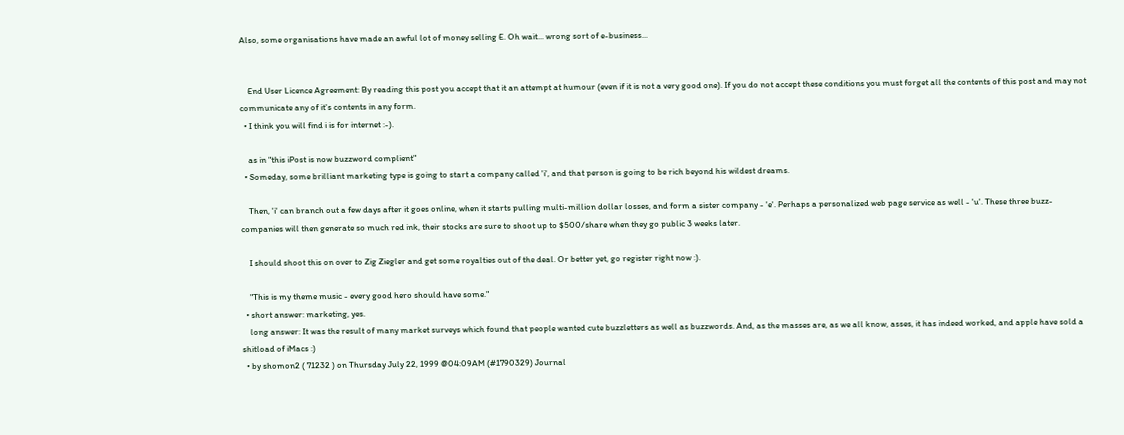Also, some organisations have made an awful lot of money selling E. Oh wait... wrong sort of e-business...


    End User Licence Agreement: By reading this post you accept that it an attempt at humour (even if it is not a very good one). If you do not accept these conditions you must forget all the contents of this post and may not communicate any of it's contents in any form.
  • I think you will find i is for internet :-).

    as in "this iPost is now buzzword complient"
  • Someday, some brilliant marketing type is going to start a company called 'i', and that person is going to be rich beyond his wildest dreams.

    Then, 'i' can branch out a few days after it goes online, when it starts pulling multi-million dollar losses, and form a sister company - 'e'. Perhaps a personalized web page service as well - 'u'. These three buzz-companies will then generate so much red ink, their stocks are sure to shoot up to $500/share when they go public 3 weeks later.

    I should shoot this on over to Zig Ziegler and get some royalties out of the deal. Or better yet, go register right now :).

    "This is my theme music - every good hero should have some."
  • short answer: marketing, yes.
    long answer: It was the result of many market surveys which found that people wanted cute buzzletters as well as buzzwords. And, as the masses are, as we all know, asses, it has indeed worked, and apple have sold a shitload of iMacs :)
  • by shomon2 ( 71232 ) on Thursday July 22, 1999 @04:09AM (#1790329) Journal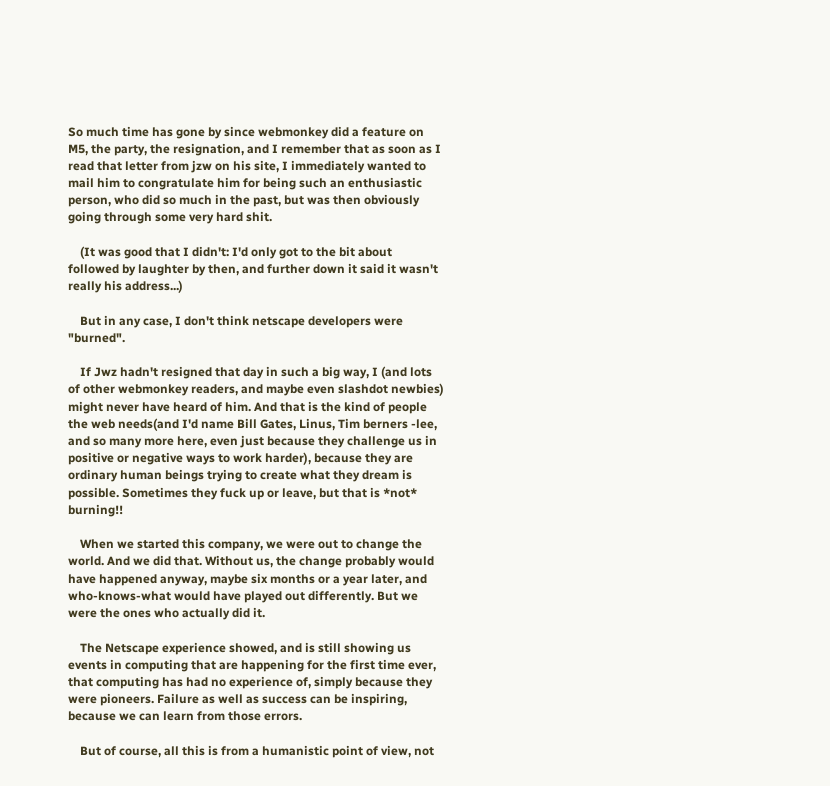So much time has gone by since webmonkey did a feature on M5, the party, the resignation, and I remember that as soon as I read that letter from jzw on his site, I immediately wanted to mail him to congratulate him for being such an enthusiastic person, who did so much in the past, but was then obviously going through some very hard shit.

    (It was good that I didn't: I'd only got to the bit about followed by laughter by then, and further down it said it wasn't really his address...)

    But in any case, I don't think netscape developers were "burned".

    If Jwz hadn't resigned that day in such a big way, I (and lots of other webmonkey readers, and maybe even slashdot newbies) might never have heard of him. And that is the kind of people the web needs(and I'd name Bill Gates, Linus, Tim berners -lee, and so many more here, even just because they challenge us in positive or negative ways to work harder), because they are ordinary human beings trying to create what they dream is possible. Sometimes they fuck up or leave, but that is *not* burning!!

    When we started this company, we were out to change the world. And we did that. Without us, the change probably would have happened anyway, maybe six months or a year later, and who-knows-what would have played out differently. But we were the ones who actually did it.

    The Netscape experience showed, and is still showing us events in computing that are happening for the first time ever, that computing has had no experience of, simply because they were pioneers. Failure as well as success can be inspiring, because we can learn from those errors.

    But of course, all this is from a humanistic point of view, not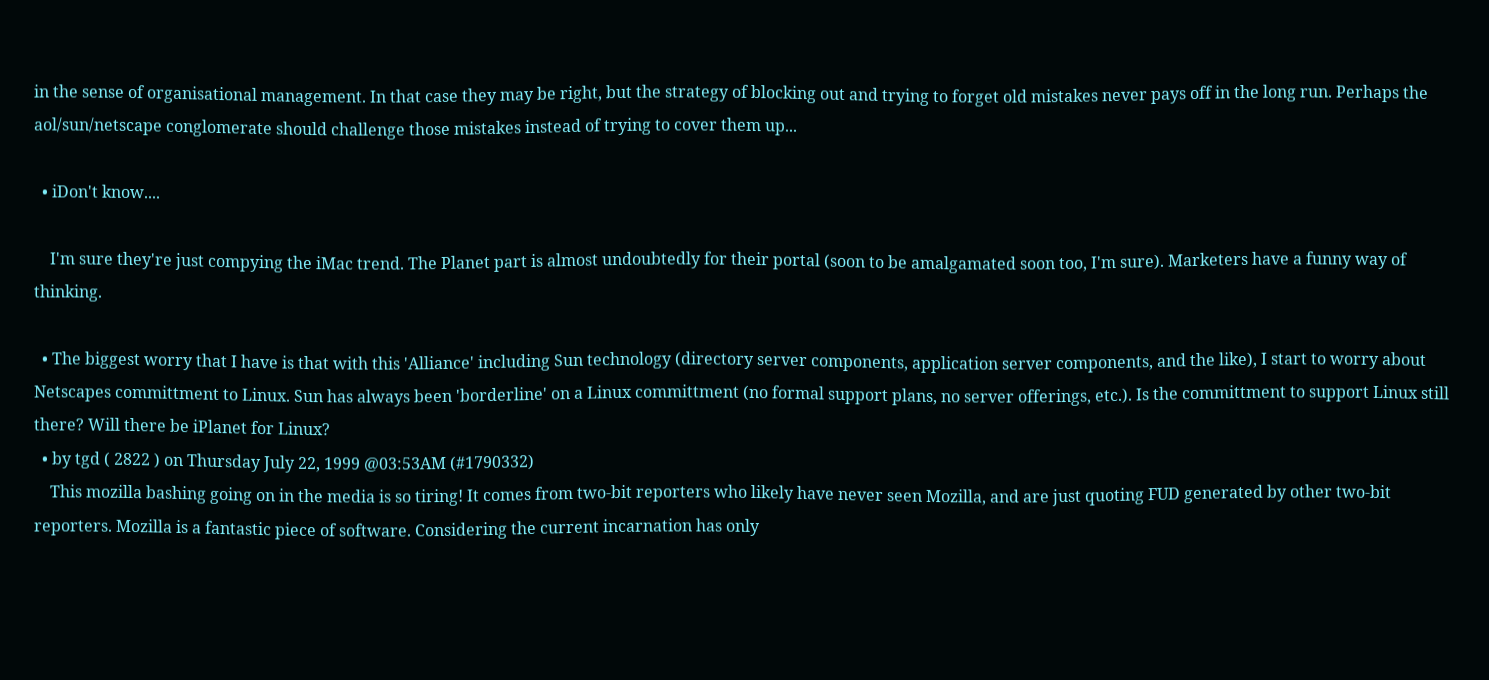in the sense of organisational management. In that case they may be right, but the strategy of blocking out and trying to forget old mistakes never pays off in the long run. Perhaps the aol/sun/netscape conglomerate should challenge those mistakes instead of trying to cover them up...

  • iDon't know....

    I'm sure they're just compying the iMac trend. The Planet part is almost undoubtedly for their portal (soon to be amalgamated soon too, I'm sure). Marketers have a funny way of thinking.

  • The biggest worry that I have is that with this 'Alliance' including Sun technology (directory server components, application server components, and the like), I start to worry about Netscapes committment to Linux. Sun has always been 'borderline' on a Linux committment (no formal support plans, no server offerings, etc.). Is the committment to support Linux still there? Will there be iPlanet for Linux?
  • by tgd ( 2822 ) on Thursday July 22, 1999 @03:53AM (#1790332)
    This mozilla bashing going on in the media is so tiring! It comes from two-bit reporters who likely have never seen Mozilla, and are just quoting FUD generated by other two-bit reporters. Mozilla is a fantastic piece of software. Considering the current incarnation has only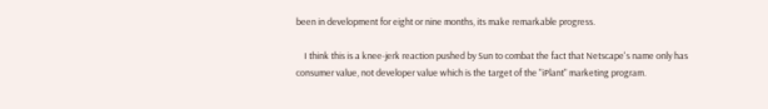been in development for eight or nine months, its make remarkable progress.

    I think this is a knee-jerk reaction pushed by Sun to combat the fact that Netscape's name only has consumer value, not developer value which is the target of the "iPlant" marketing program.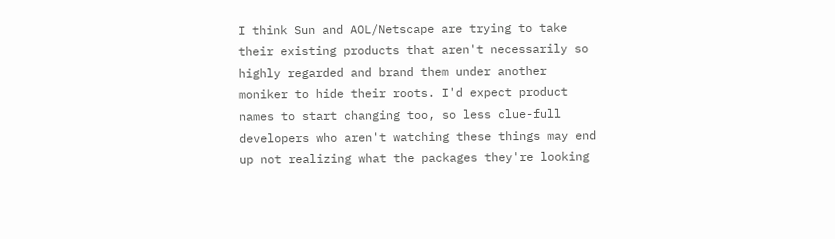I think Sun and AOL/Netscape are trying to take their existing products that aren't necessarily so highly regarded and brand them under another moniker to hide their roots. I'd expect product names to start changing too, so less clue-full developers who aren't watching these things may end up not realizing what the packages they're looking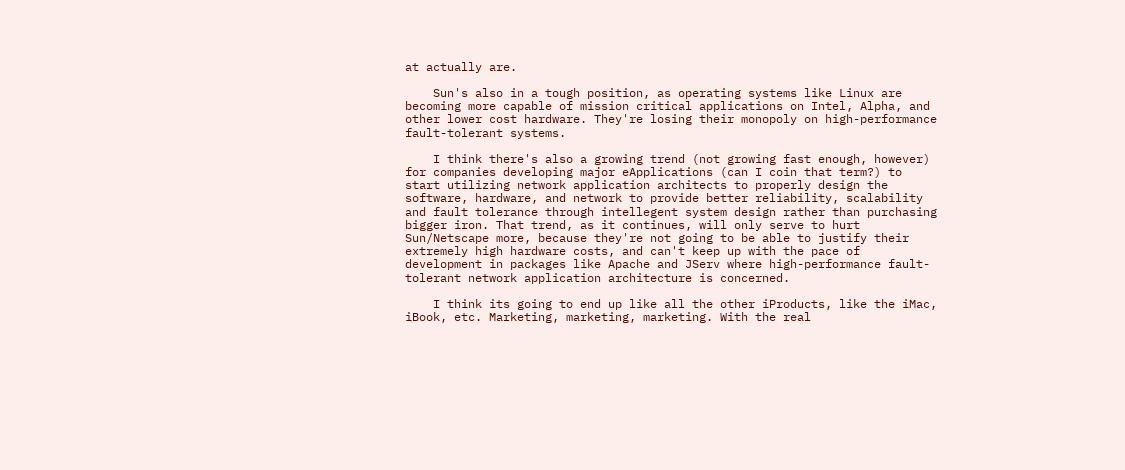at actually are.

    Sun's also in a tough position, as operating systems like Linux are becoming more capable of mission critical applications on Intel, Alpha, and other lower cost hardware. They're losing their monopoly on high-performance fault-tolerant systems.

    I think there's also a growing trend (not growing fast enough, however) for companies developing major eApplications (can I coin that term?) to start utilizing network application architects to properly design the software, hardware, and network to provide better reliability, scalability and fault tolerance through intellegent system design rather than purchasing bigger iron. That trend, as it continues, will only serve to hurt Sun/Netscape more, because they're not going to be able to justify their extremely high hardware costs, and can't keep up with the pace of development in packages like Apache and JServ where high-performance fault-tolerant network application architecture is concerned.

    I think its going to end up like all the other iProducts, like the iMac, iBook, etc. Marketing, marketing, marketing. With the real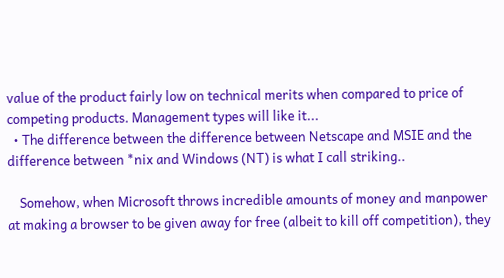value of the product fairly low on technical merits when compared to price of competing products. Management types will like it...
  • The difference between the difference between Netscape and MSIE and the difference between *nix and Windows (NT) is what I call striking..

    Somehow, when Microsoft throws incredible amounts of money and manpower at making a browser to be given away for free (albeit to kill off competition), they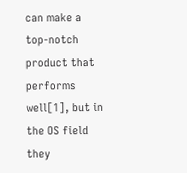can make a top-notch product that performs well[1], but in the OS field they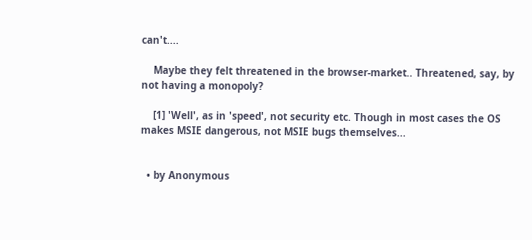can't....

    Maybe they felt threatened in the browser-market.. Threatened, say, by not having a monopoly?

    [1] 'Well', as in 'speed', not security etc. Though in most cases the OS makes MSIE dangerous, not MSIE bugs themselves...


  • by Anonymous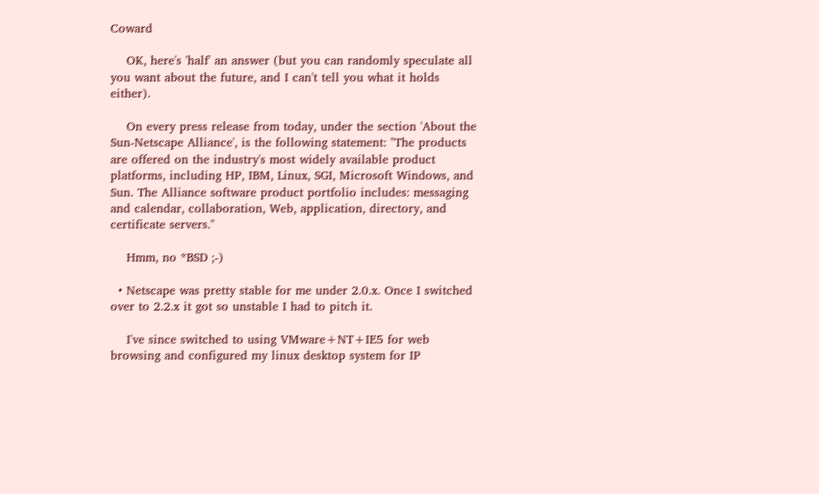Coward

    OK, here's 'half' an answer (but you can randomly speculate all you want about the future, and I can't tell you what it holds either).

    On every press release from today, under the section 'About the Sun-Netscape Alliance', is the following statement: "The products are offered on the industry's most widely available product platforms, including HP, IBM, Linux, SGI, Microsoft Windows, and Sun. The Alliance software product portfolio includes: messaging and calendar, collaboration, Web, application, directory, and certificate servers."

    Hmm, no *BSD ;-)

  • Netscape was pretty stable for me under 2.0.x. Once I switched over to 2.2.x it got so unstable I had to pitch it.

    I've since switched to using VMware+NT+IE5 for web browsing and configured my linux desktop system for IP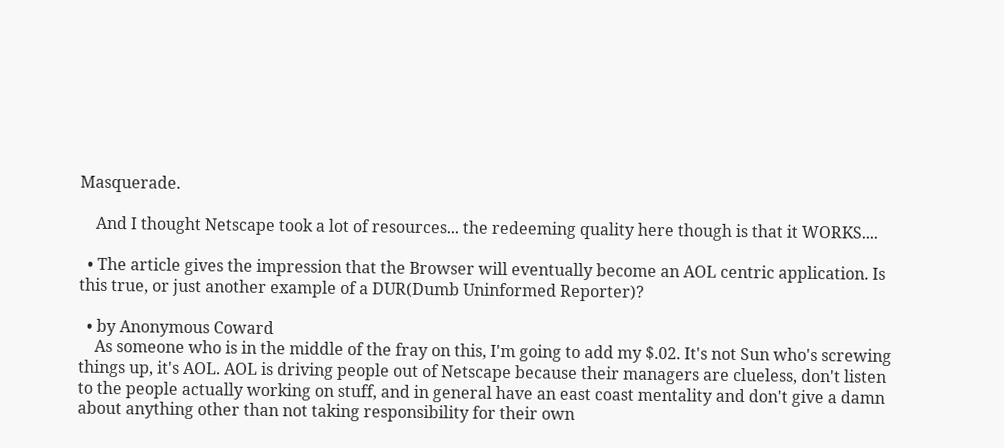Masquerade.

    And I thought Netscape took a lot of resources... the redeeming quality here though is that it WORKS....

  • The article gives the impression that the Browser will eventually become an AOL centric application. Is this true, or just another example of a DUR(Dumb Uninformed Reporter)?

  • by Anonymous Coward
    As someone who is in the middle of the fray on this, I'm going to add my $.02. It's not Sun who's screwing things up, it's AOL. AOL is driving people out of Netscape because their managers are clueless, don't listen to the people actually working on stuff, and in general have an east coast mentality and don't give a damn about anything other than not taking responsibility for their own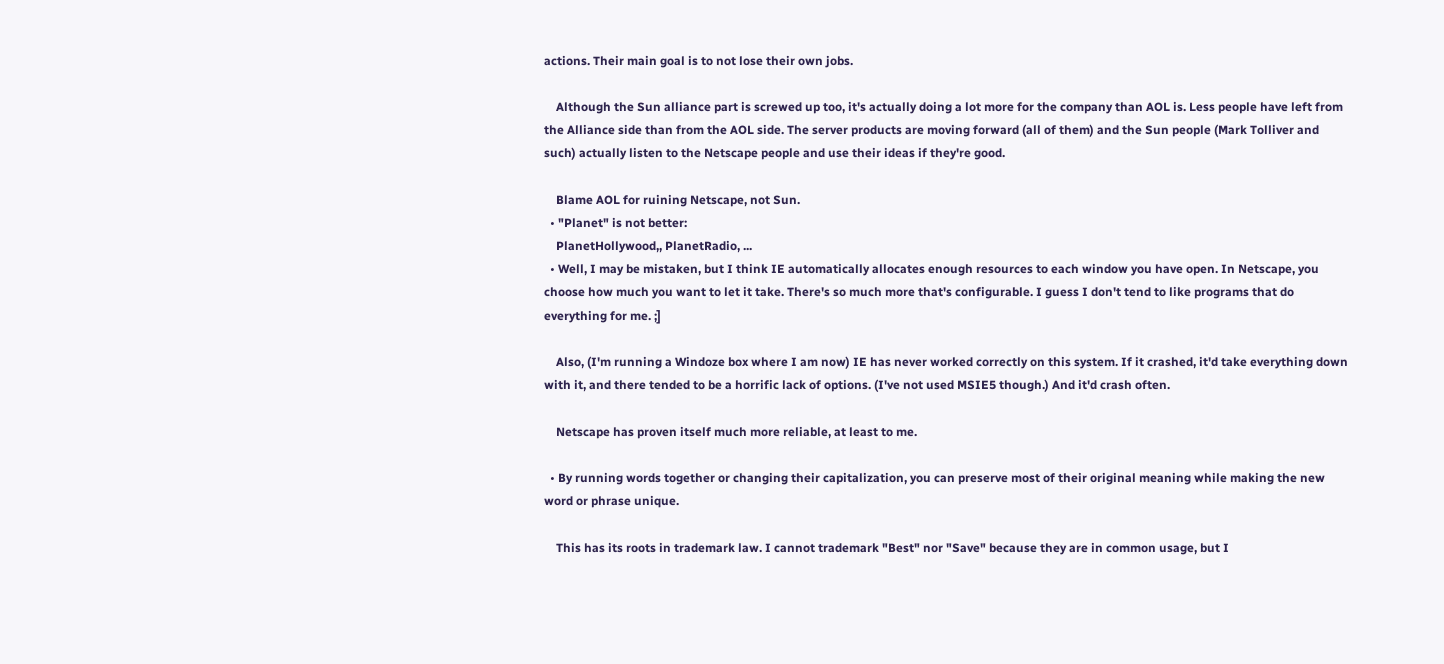actions. Their main goal is to not lose their own jobs.

    Although the Sun alliance part is screwed up too, it's actually doing a lot more for the company than AOL is. Less people have left from the Alliance side than from the AOL side. The server products are moving forward (all of them) and the Sun people (Mark Tolliver and such) actually listen to the Netscape people and use their ideas if they're good.

    Blame AOL for ruining Netscape, not Sun.
  • "Planet" is not better:
    PlanetHollywood,, PlanetRadio, ...
  • Well, I may be mistaken, but I think IE automatically allocates enough resources to each window you have open. In Netscape, you choose how much you want to let it take. There's so much more that's configurable. I guess I don't tend to like programs that do everything for me. ;]

    Also, (I'm running a Windoze box where I am now) IE has never worked correctly on this system. If it crashed, it'd take everything down with it, and there tended to be a horrific lack of options. (I've not used MSIE5 though.) And it'd crash often.

    Netscape has proven itself much more reliable, at least to me.

  • By running words together or changing their capitalization, you can preserve most of their original meaning while making the new word or phrase unique.

    This has its roots in trademark law. I cannot trademark "Best" nor "Save" because they are in common usage, but I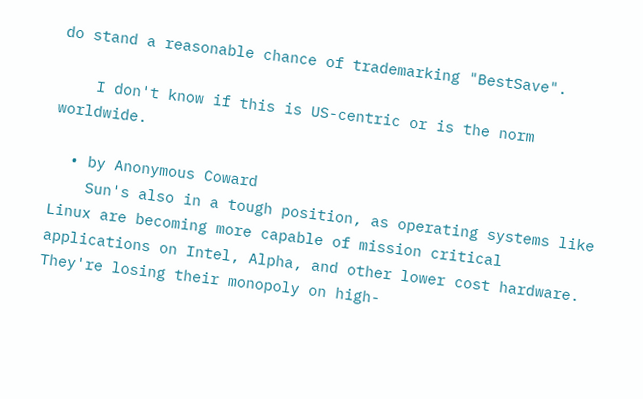do stand a reasonable chance of trademarking "BestSave".

    I don't know if this is US-centric or is the norm worldwide.

  • by Anonymous Coward
    Sun's also in a tough position, as operating systems like Linux are becoming more capable of mission critical applications on Intel, Alpha, and other lower cost hardware. They're losing their monopoly on high-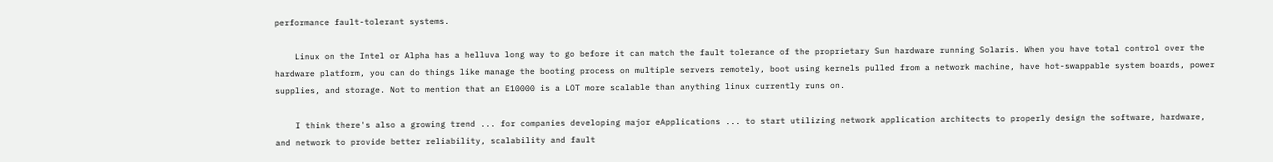performance fault-tolerant systems.

    Linux on the Intel or Alpha has a helluva long way to go before it can match the fault tolerance of the proprietary Sun hardware running Solaris. When you have total control over the hardware platform, you can do things like manage the booting process on multiple servers remotely, boot using kernels pulled from a network machine, have hot-swappable system boards, power supplies, and storage. Not to mention that an E10000 is a LOT more scalable than anything linux currently runs on.

    I think there's also a growing trend ... for companies developing major eApplications ... to start utilizing network application architects to properly design the software, hardware, and network to provide better reliability, scalability and fault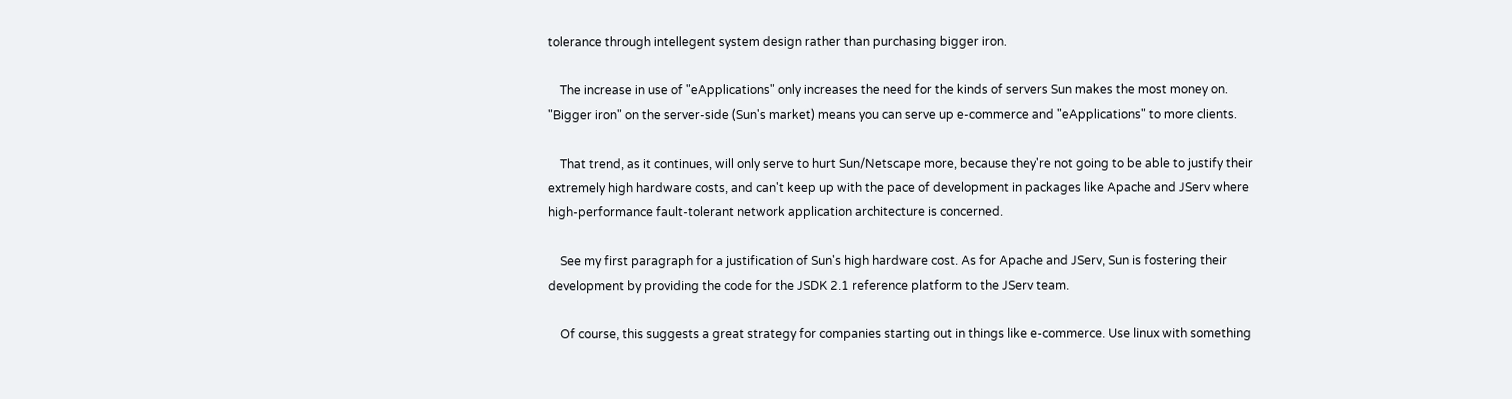tolerance through intellegent system design rather than purchasing bigger iron.

    The increase in use of "eApplications" only increases the need for the kinds of servers Sun makes the most money on. "Bigger iron" on the server-side (Sun's market) means you can serve up e-commerce and "eApplications" to more clients.

    That trend, as it continues, will only serve to hurt Sun/Netscape more, because they're not going to be able to justify their extremely high hardware costs, and can't keep up with the pace of development in packages like Apache and JServ where high-performance fault-tolerant network application architecture is concerned.

    See my first paragraph for a justification of Sun's high hardware cost. As for Apache and JServ, Sun is fostering their development by providing the code for the JSDK 2.1 reference platform to the JServ team.

    Of course, this suggests a great strategy for companies starting out in things like e-commerce. Use linux with something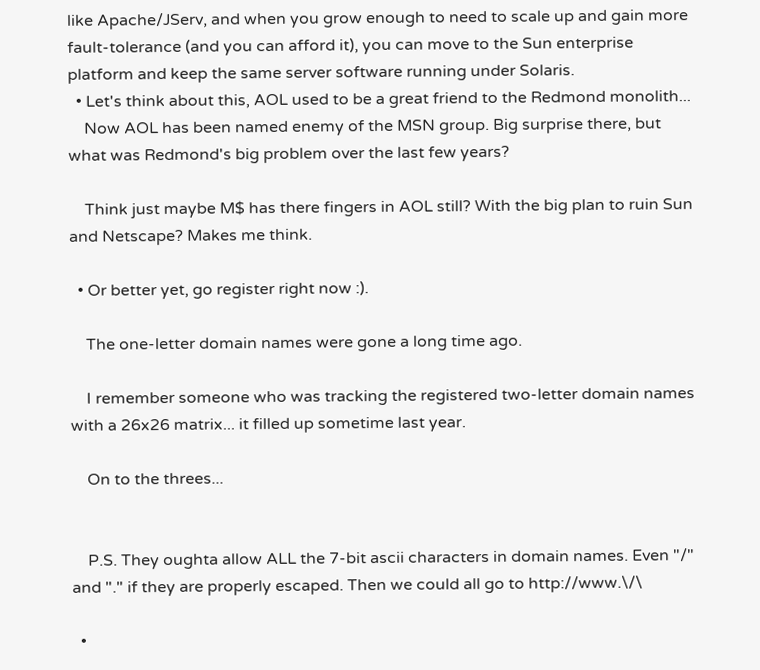like Apache/JServ, and when you grow enough to need to scale up and gain more fault-tolerance (and you can afford it), you can move to the Sun enterprise platform and keep the same server software running under Solaris.
  • Let's think about this, AOL used to be a great friend to the Redmond monolith...
    Now AOL has been named enemy of the MSN group. Big surprise there, but what was Redmond's big problem over the last few years?

    Think just maybe M$ has there fingers in AOL still? With the big plan to ruin Sun and Netscape? Makes me think.

  • Or better yet, go register right now :).

    The one-letter domain names were gone a long time ago.

    I remember someone who was tracking the registered two-letter domain names with a 26x26 matrix... it filled up sometime last year.

    On to the threes...


    P.S. They oughta allow ALL the 7-bit ascii characters in domain names. Even "/" and "." if they are properly escaped. Then we could all go to http://www.\/\

  •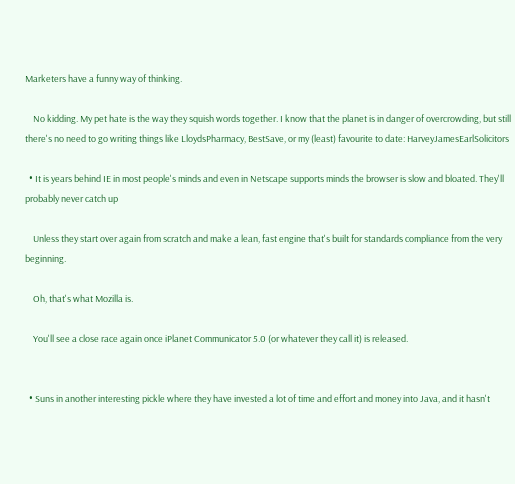Marketers have a funny way of thinking.

    No kidding. My pet hate is the way they squish words together. I know that the planet is in danger of overcrowding, but still there's no need to go writing things like LloydsPharmacy, BestSave, or my (least) favourite to date: HarveyJamesEarlSolicitors

  • It is years behind IE in most people's minds and even in Netscape supports minds the browser is slow and bloated. They'll probably never catch up

    Unless they start over again from scratch and make a lean, fast engine that's built for standards compliance from the very beginning.

    Oh, that's what Mozilla is.

    You'll see a close race again once iPlanet Communicator 5.0 (or whatever they call it) is released.


  • Suns in another interesting pickle where they have invested a lot of time and effort and money into Java, and it hasn't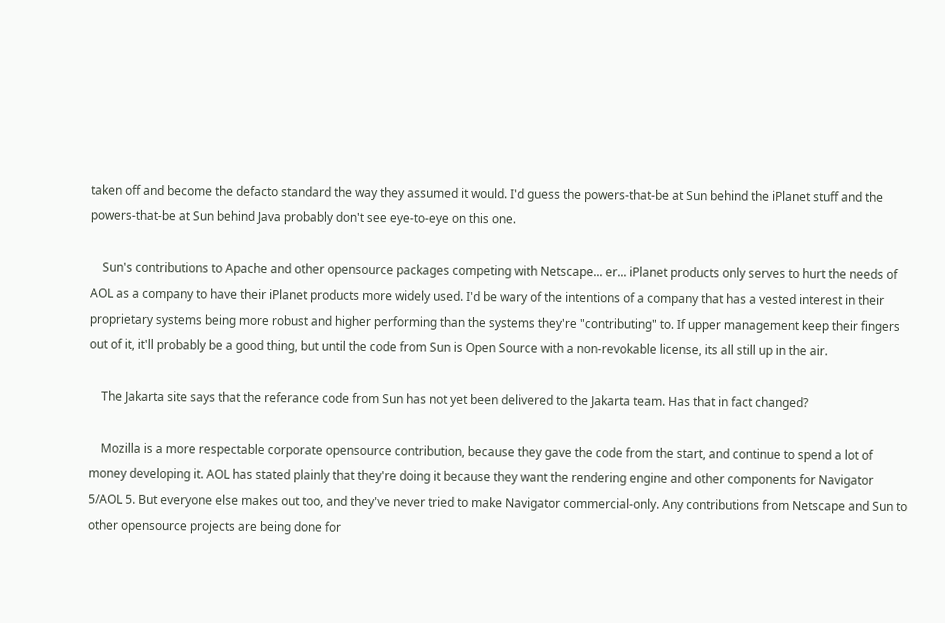taken off and become the defacto standard the way they assumed it would. I'd guess the powers-that-be at Sun behind the iPlanet stuff and the powers-that-be at Sun behind Java probably don't see eye-to-eye on this one.

    Sun's contributions to Apache and other opensource packages competing with Netscape... er... iPlanet products only serves to hurt the needs of AOL as a company to have their iPlanet products more widely used. I'd be wary of the intentions of a company that has a vested interest in their proprietary systems being more robust and higher performing than the systems they're "contributing" to. If upper management keep their fingers out of it, it'll probably be a good thing, but until the code from Sun is Open Source with a non-revokable license, its all still up in the air.

    The Jakarta site says that the referance code from Sun has not yet been delivered to the Jakarta team. Has that in fact changed?

    Mozilla is a more respectable corporate opensource contribution, because they gave the code from the start, and continue to spend a lot of money developing it. AOL has stated plainly that they're doing it because they want the rendering engine and other components for Navigator 5/AOL 5. But everyone else makes out too, and they've never tried to make Navigator commercial-only. Any contributions from Netscape and Sun to other opensource projects are being done for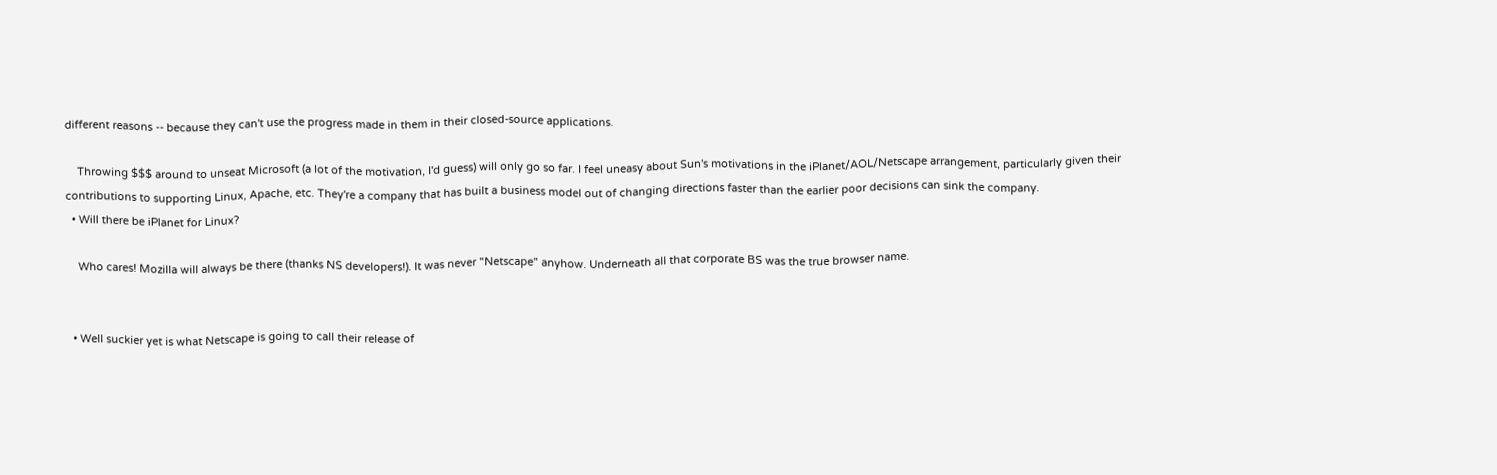different reasons -- because they can't use the progress made in them in their closed-source applications.

    Throwing $$$ around to unseat Microsoft (a lot of the motivation, I'd guess) will only go so far. I feel uneasy about Sun's motivations in the iPlanet/AOL/Netscape arrangement, particularly given their contributions to supporting Linux, Apache, etc. They're a company that has built a business model out of changing directions faster than the earlier poor decisions can sink the company.
  • Will there be iPlanet for Linux?

    Who cares! Mozilla will always be there (thanks NS developers!). It was never "Netscape" anyhow. Underneath all that corporate BS was the true browser name.


  • Well suckier yet is what Netscape is going to call their release of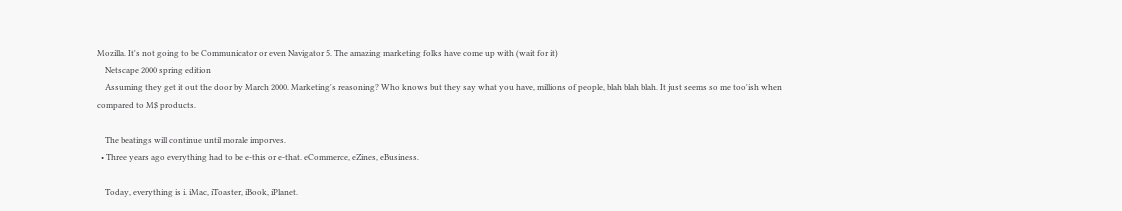Mozilla. It's not going to be Communicator or even Navigator 5. The amazing marketing folks have come up with (wait for it)
    Netscape 2000 spring edition
    Assuming they get it out the door by March 2000. Marketing's reasoning? Who knows but they say what you have, millions of people, blah blah blah. It just seems so me too'ish when compared to M$ products.

    The beatings will continue until morale imporves.
  • Three years ago everything had to be e-this or e-that. eCommerce, eZines, eBusiness.

    Today, everything is i. iMac, iToaster, iBook, iPlanet.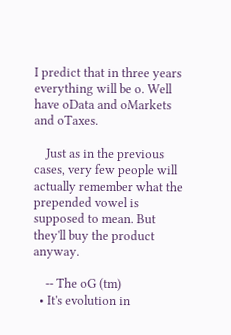I predict that in three years everything will be o. Well have oData and oMarkets and oTaxes.

    Just as in the previous cases, very few people will actually remember what the prepended vowel is supposed to mean. But they'll buy the product anyway.

    -- The oG (tm)
  • It's evolution in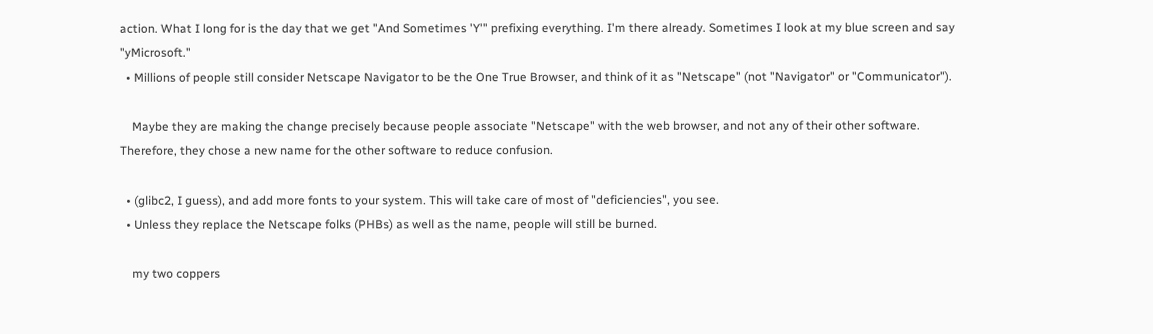action. What I long for is the day that we get "And Sometimes 'Y'" prefixing everything. I'm there already. Sometimes I look at my blue screen and say "yMicrosoft."
  • Millions of people still consider Netscape Navigator to be the One True Browser, and think of it as "Netscape" (not "Navigator" or "Communicator").

    Maybe they are making the change precisely because people associate "Netscape" with the web browser, and not any of their other software. Therefore, they chose a new name for the other software to reduce confusion.

  • (glibc2, I guess), and add more fonts to your system. This will take care of most of "deficiencies", you see.
  • Unless they replace the Netscape folks (PHBs) as well as the name, people will still be burned.

    my two coppers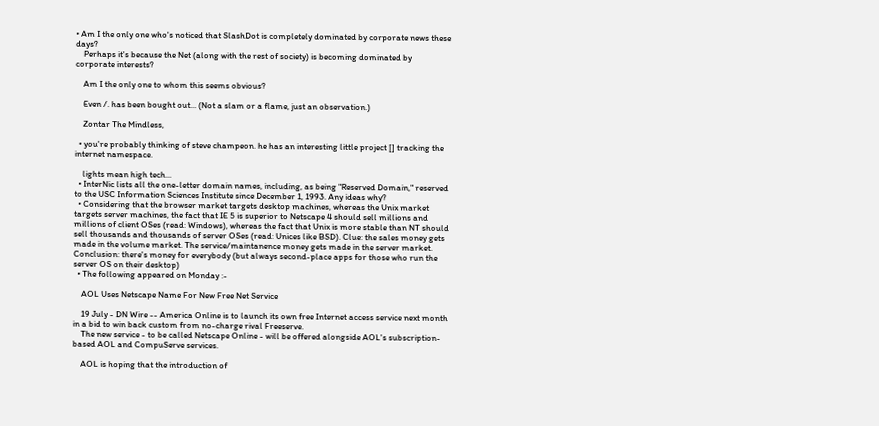• Am I the only one who's noticed that SlashDot is completely dominated by corporate news these days?
    Perhaps it's because the Net (along with the rest of society) is becoming dominated by corporate interests?

    Am I the only one to whom this seems obvious?

    Even /. has been bought out... (Not a slam or a flame, just an observation.)

    Zontar The Mindless,

  • you're probably thinking of steve champeon. he has an interesting little project [] tracking the internet namespace.

    lights mean high tech...
  • InterNic lists all the one-letter domain names, including, as being "Reserved Domain," reserved to the USC Information Sciences Institute since December 1, 1993. Any ideas why?
  • Considering that the browser market targets desktop machines, whereas the Unix market targets server machines, the fact that IE 5 is superior to Netscape 4 should sell millions and millions of client OSes (read: Windows), whereas the fact that Unix is more stable than NT should sell thousands and thousands of server OSes (read: Unices like BSD). Clue: the sales money gets made in the volume market. The service/maintanence money gets made in the server market. Conclusion: there's money for everybody (but always second-place apps for those who run the server OS on their desktop)
  • The following appeared on Monday :-

    AOL Uses Netscape Name For New Free Net Service

    19 July - DN Wire -- America Online is to launch its own free Internet access service next month in a bid to win back custom from no-charge rival Freeserve.
    The new service - to be called Netscape Online - will be offered alongside AOL's subscription-based AOL and CompuServe services.

    AOL is hoping that the introduction of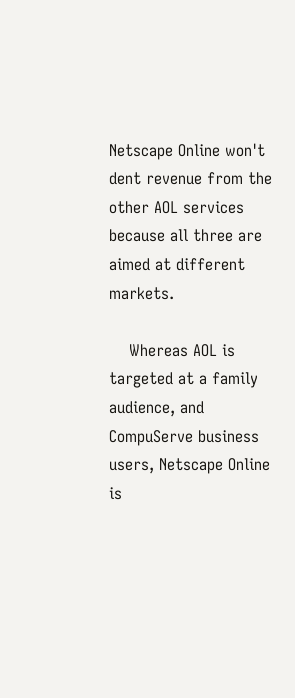Netscape Online won't dent revenue from the other AOL services because all three are aimed at different markets.

    Whereas AOL is targeted at a family audience, and CompuServe business users, Netscape Online is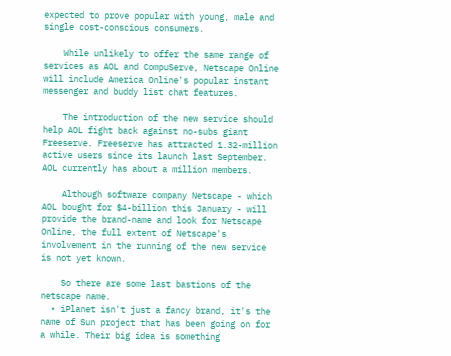expected to prove popular with young, male and single cost-conscious consumers.

    While unlikely to offer the same range of services as AOL and CompuServe, Netscape Online will include America Online's popular instant messenger and buddy list chat features.

    The introduction of the new service should help AOL fight back against no-subs giant Freeserve. Freeserve has attracted 1.32-million active users since its launch last September. AOL currently has about a million members.

    Although software company Netscape - which AOL bought for $4-billion this January - will provide the brand-name and look for Netscape Online, the full extent of Netscape's involvement in the running of the new service is not yet known.

    So there are some last bastions of the netscape name.
  • iPlanet isn't just a fancy brand, it's the name of Sun project that has been going on for a while. Their big idea is something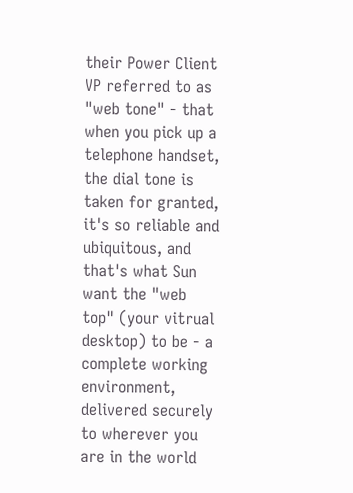their Power Client VP referred to as "web tone" - that when you pick up a telephone handset, the dial tone is taken for granted, it's so reliable and ubiquitous, and that's what Sun want the "web top" (your vitrual desktop) to be - a complete working environment, delivered securely to wherever you are in the world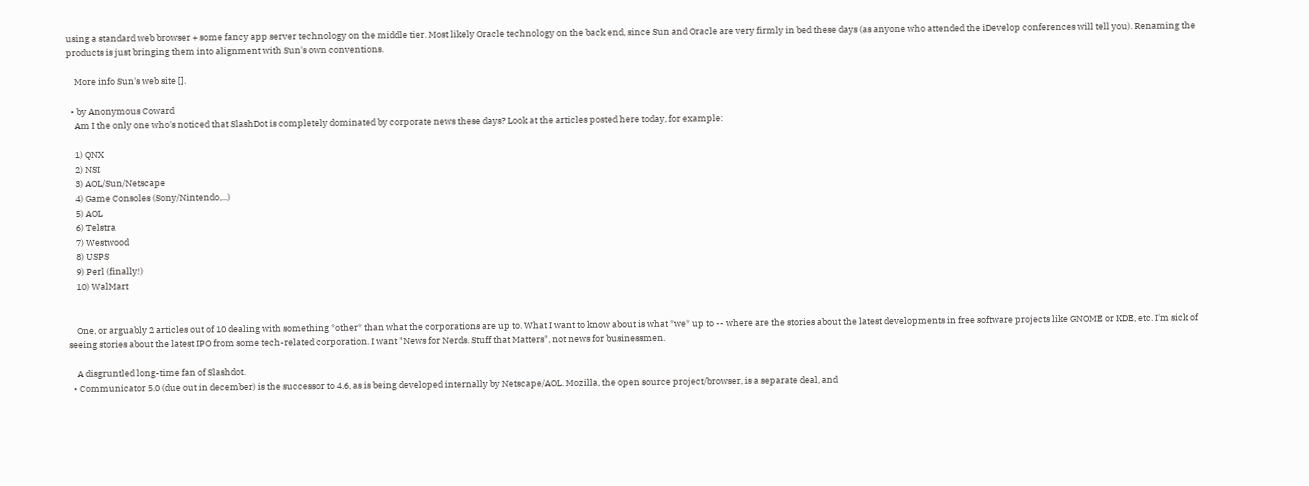using a standard web browser + some fancy app server technology on the middle tier. Most likely Oracle technology on the back end, since Sun and Oracle are very firmly in bed these days (as anyone who attended the iDevelop conferences will tell you). Renaming the products is just bringing them into alignment with Sun's own conventions.

    More info Sun's web site [].

  • by Anonymous Coward
    Am I the only one who's noticed that SlashDot is completely dominated by corporate news these days? Look at the articles posted here today, for example:

    1) QNX
    2) NSI
    3) AOL/Sun/Netscape
    4) Game Consoles (Sony/Nintendo,...)
    5) AOL
    6) Telstra
    7) Westwood
    8) USPS
    9) Perl (finally!)
    10) WalMart


    One, or arguably 2 articles out of 10 dealing with something *other* than what the corporations are up to. What I want to know about is what *we* up to -- where are the stories about the latest developments in free software projects like GNOME or KDE, etc. I'm sick of seeing stories about the latest IPO from some tech-related corporation. I want "News for Nerds. Stuff that Matters", not news for businessmen.

    A disgruntled long-time fan of Slashdot.
  • Communicator 5.0 (due out in december) is the successor to 4.6, as is being developed internally by Netscape/AOL. Mozilla, the open source project/browser, is a separate deal, and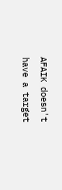AFAIK doesn't have a target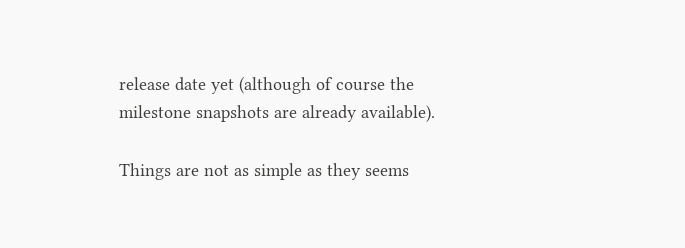release date yet (although of course the milestone snapshots are already available).

Things are not as simple as they seems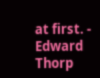at first. - Edward Thorp